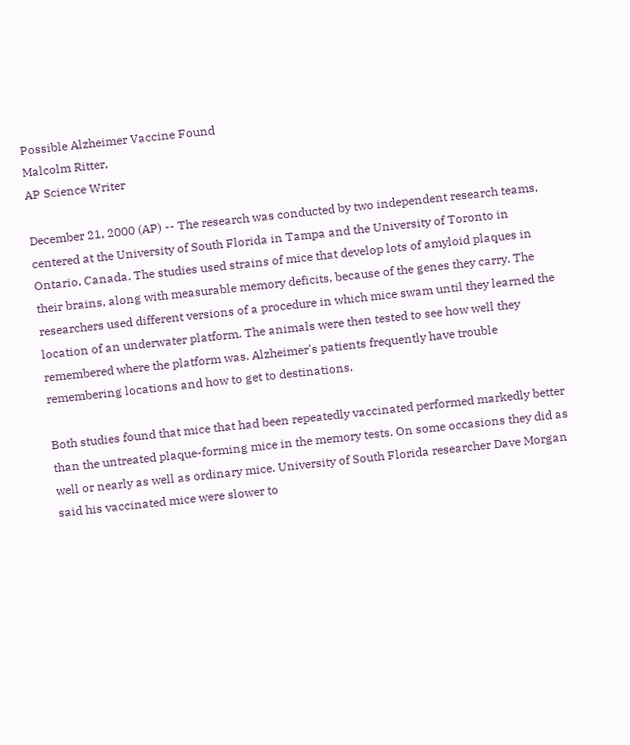Possible Alzheimer Vaccine Found
Malcolm Ritter,
AP Science Writer

December 21, 2000 (AP) -- The research was conducted by two independent research teams, centered at the University of South Florida in Tampa and the University of Toronto in Ontario, Canada. The studies used strains of mice that develop lots of amyloid plaques in their brains, along with measurable memory deficits, because of the genes they carry. The researchers used different versions of a procedure in which mice swam until they learned the location of an underwater platform. The animals were then tested to see how well they remembered where the platform was. Alzheimer's patients frequently have trouble remembering locations and how to get to destinations.

Both studies found that mice that had been repeatedly vaccinated performed markedly better than the untreated plaque-forming mice in the memory tests. On some occasions they did as well or nearly as well as ordinary mice. University of South Florida researcher Dave Morgan said his vaccinated mice were slower to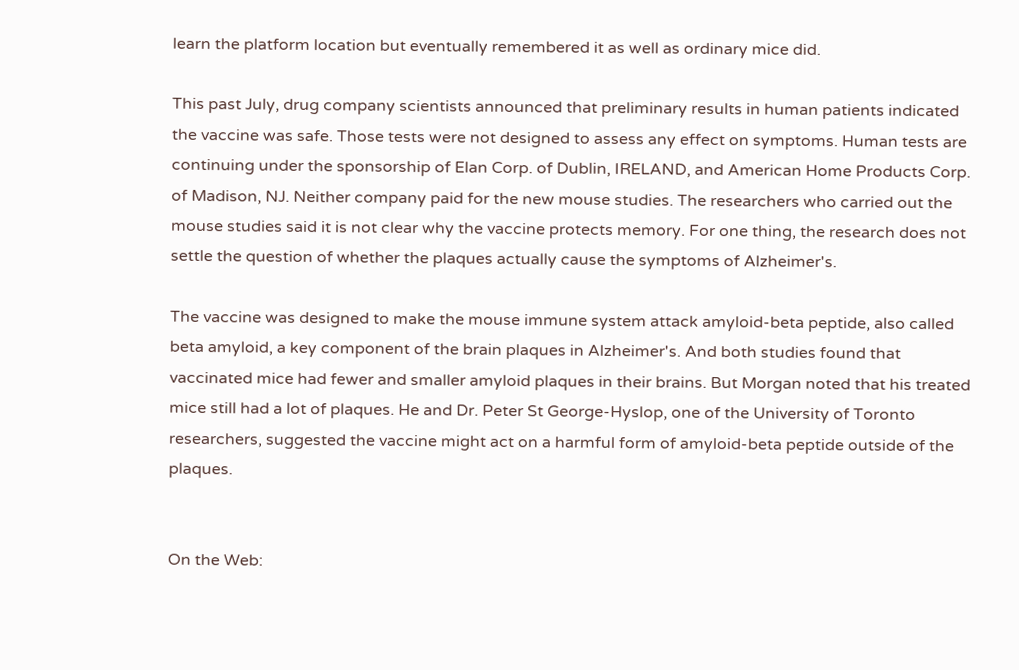learn the platform location but eventually remembered it as well as ordinary mice did.

This past July, drug company scientists announced that preliminary results in human patients indicated the vaccine was safe. Those tests were not designed to assess any effect on symptoms. Human tests are continuing under the sponsorship of Elan Corp. of Dublin, IRELAND, and American Home Products Corp. of Madison, NJ. Neither company paid for the new mouse studies. The researchers who carried out the mouse studies said it is not clear why the vaccine protects memory. For one thing, the research does not settle the question of whether the plaques actually cause the symptoms of Alzheimer's.

The vaccine was designed to make the mouse immune system attack amyloid-beta peptide, also called beta amyloid, a key component of the brain plaques in Alzheimer's. And both studies found that vaccinated mice had fewer and smaller amyloid plaques in their brains. But Morgan noted that his treated mice still had a lot of plaques. He and Dr. Peter St George-Hyslop, one of the University of Toronto researchers, suggested the vaccine might act on a harmful form of amyloid-beta peptide outside of the plaques.


On the Web: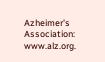Azheimer's Association: www.alz.org.